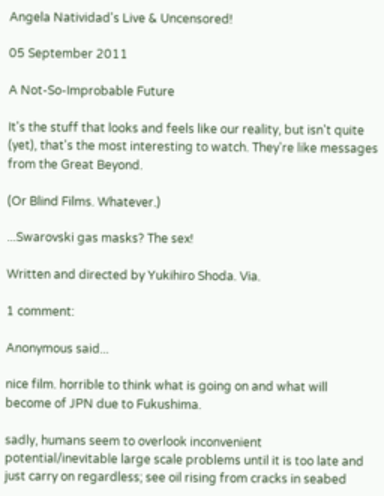Angela Natividad's Live & Uncensored!

05 September 2011

A Not-So-Improbable Future

It's the stuff that looks and feels like our reality, but isn't quite (yet), that's the most interesting to watch. They're like messages from the Great Beyond.

(Or Blind Films. Whatever.)

...Swarovski gas masks? The sex!

Written and directed by Yukihiro Shoda. Via.

1 comment:

Anonymous said...

nice film. horrible to think what is going on and what will become of JPN due to Fukushima.

sadly, humans seem to overlook inconvenient potential/inevitable large scale problems until it is too late and just carry on regardless; see oil rising from cracks in seabed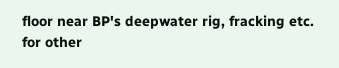floor near BP's deepwater rig, fracking etc. for other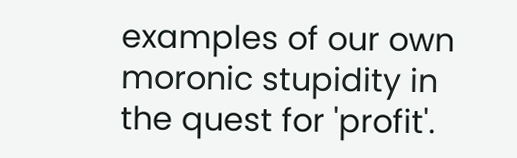examples of our own moronic stupidity in the quest for 'profit'.